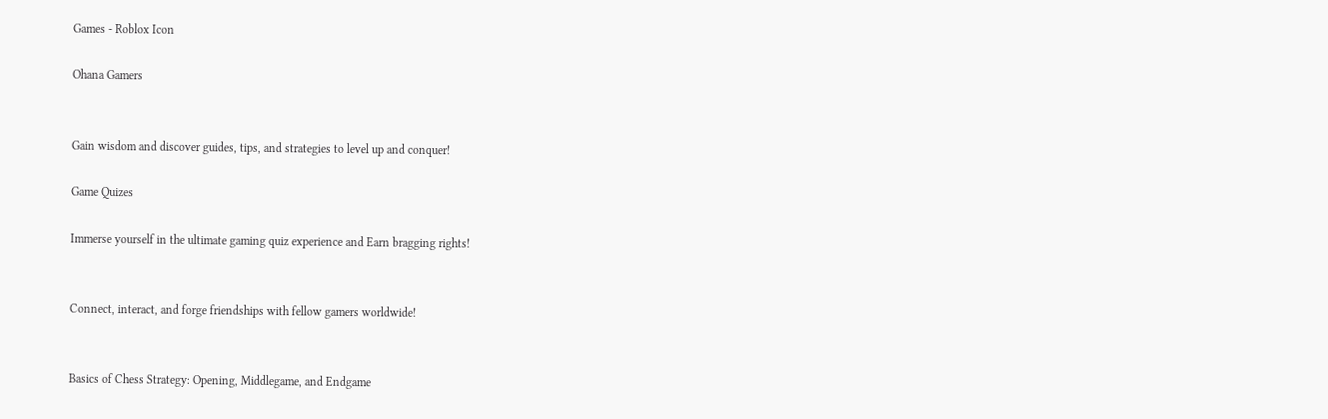Games - Roblox Icon

Ohana Gamers


Gain wisdom and discover guides, tips, and strategies to level up and conquer!

Game Quizes

Immerse yourself in the ultimate gaming quiz experience and Earn bragging rights!


Connect, interact, and forge friendships with fellow gamers worldwide!


Basics of Chess Strategy: Opening, Middlegame, and Endgame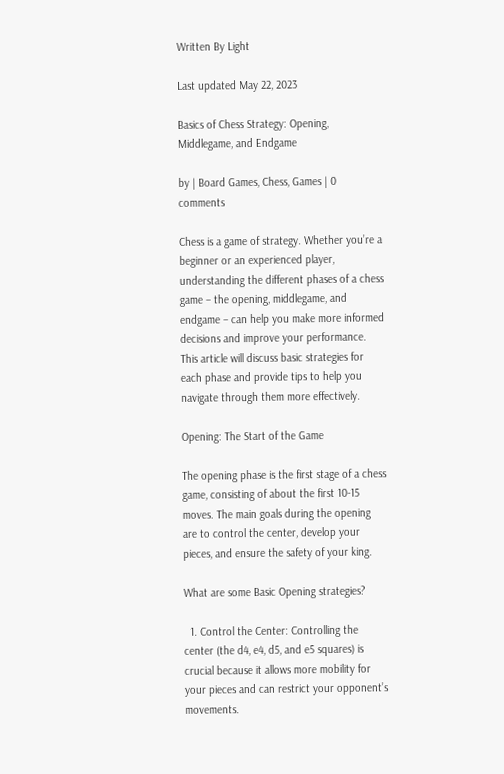Written By Light

Last updated May 22, 2023

Basics of Chess Strategy: Opening, Middlegame, and Endgame

by | Board Games, Chess, Games | 0 comments

Chess is a game of strategy. Whether you’re a beginner or an experienced player, understanding the different phases of a chess game – the opening, middlegame, and endgame – can help you make more informed decisions and improve your performance. This article will discuss basic strategies for each phase and provide tips to help you navigate through them more effectively.

Opening: The Start of the Game

The opening phase is the first stage of a chess game, consisting of about the first 10-15 moves. The main goals during the opening are to control the center, develop your pieces, and ensure the safety of your king.

What are some Basic Opening strategies?

  1. Control the Center: Controlling the center (the d4, e4, d5, and e5 squares) is crucial because it allows more mobility for your pieces and can restrict your opponent’s movements.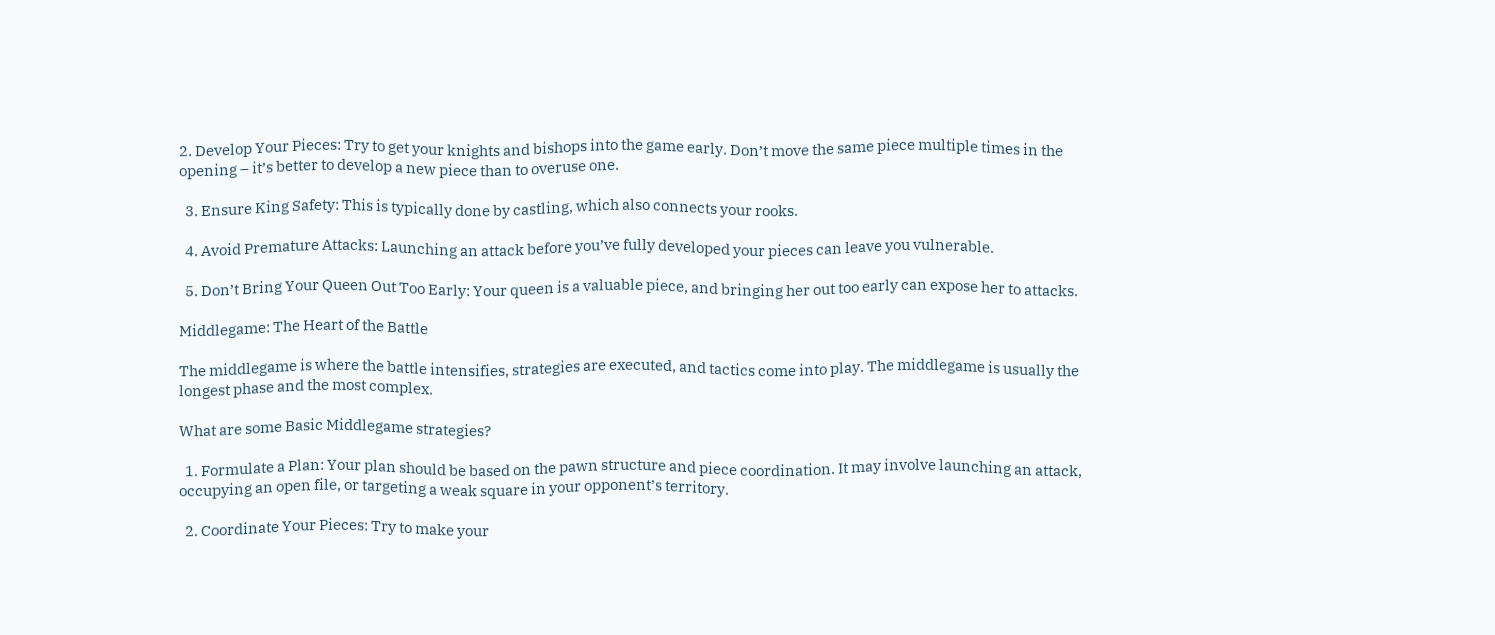2. Develop Your Pieces: Try to get your knights and bishops into the game early. Don’t move the same piece multiple times in the opening – it’s better to develop a new piece than to overuse one.

  3. Ensure King Safety: This is typically done by castling, which also connects your rooks.

  4. Avoid Premature Attacks: Launching an attack before you’ve fully developed your pieces can leave you vulnerable.

  5. Don’t Bring Your Queen Out Too Early: Your queen is a valuable piece, and bringing her out too early can expose her to attacks.

Middlegame: The Heart of the Battle

The middlegame is where the battle intensifies, strategies are executed, and tactics come into play. The middlegame is usually the longest phase and the most complex.

What are some Basic Middlegame strategies?

  1. Formulate a Plan: Your plan should be based on the pawn structure and piece coordination. It may involve launching an attack, occupying an open file, or targeting a weak square in your opponent’s territory.

  2. Coordinate Your Pieces: Try to make your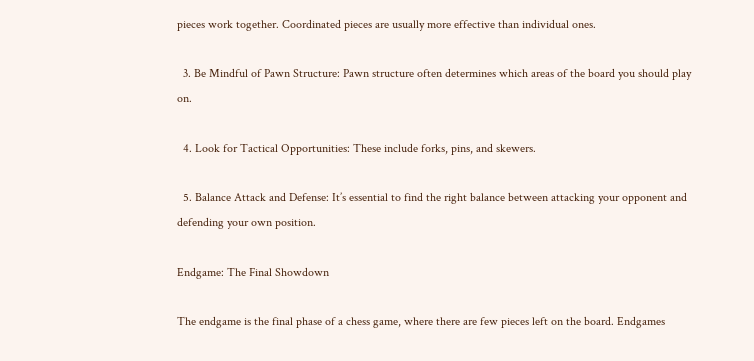pieces work together. Coordinated pieces are usually more effective than individual ones.

  3. Be Mindful of Pawn Structure: Pawn structure often determines which areas of the board you should play on.

  4. Look for Tactical Opportunities: These include forks, pins, and skewers.

  5. Balance Attack and Defense: It’s essential to find the right balance between attacking your opponent and defending your own position.

Endgame: The Final Showdown

The endgame is the final phase of a chess game, where there are few pieces left on the board. Endgames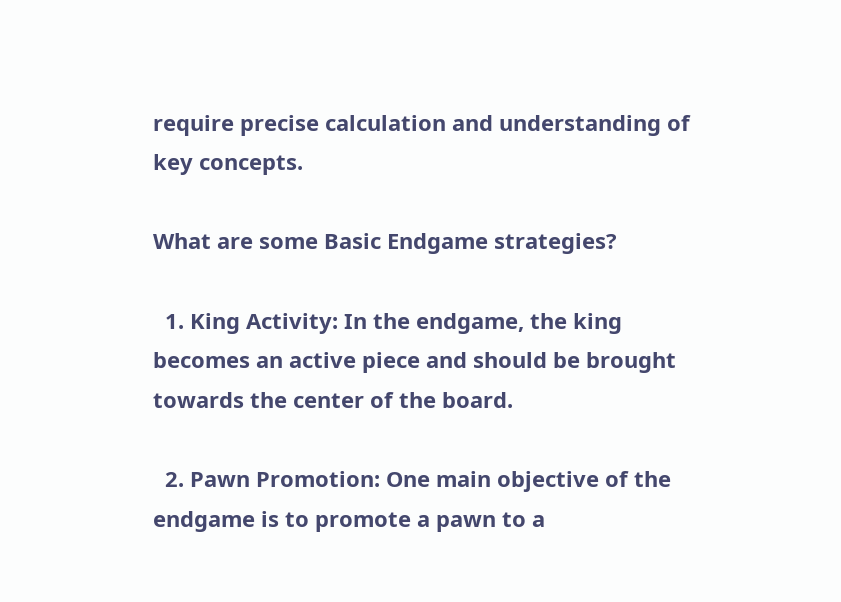require precise calculation and understanding of key concepts.

What are some Basic Endgame strategies?

  1. King Activity: In the endgame, the king becomes an active piece and should be brought towards the center of the board.

  2. Pawn Promotion: One main objective of the endgame is to promote a pawn to a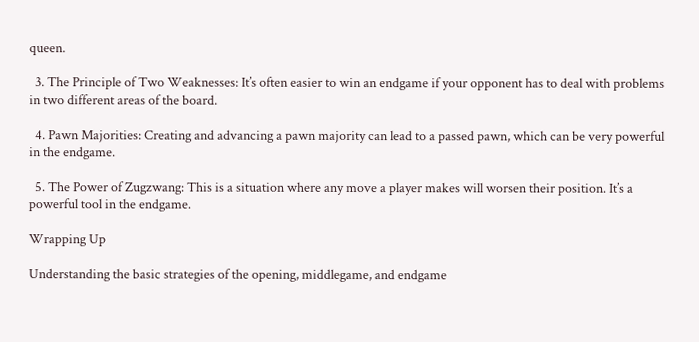queen.

  3. The Principle of Two Weaknesses: It’s often easier to win an endgame if your opponent has to deal with problems in two different areas of the board.

  4. Pawn Majorities: Creating and advancing a pawn majority can lead to a passed pawn, which can be very powerful in the endgame.

  5. The Power of Zugzwang: This is a situation where any move a player makes will worsen their position. It’s a powerful tool in the endgame.

Wrapping Up

Understanding the basic strategies of the opening, middlegame, and endgame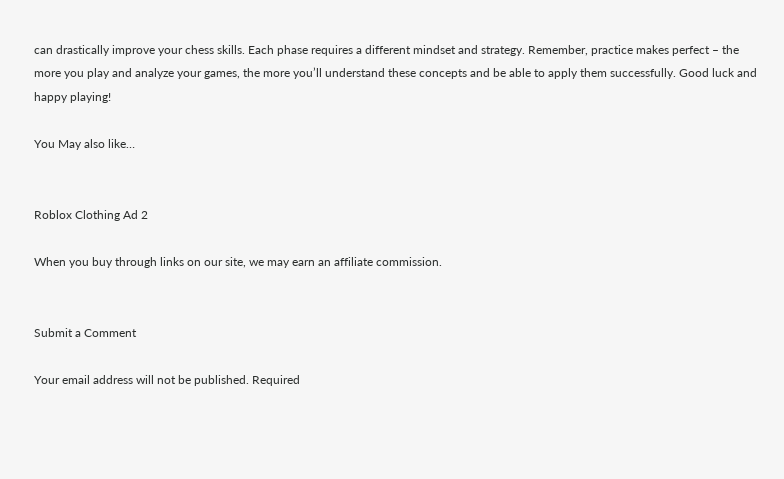can drastically improve your chess skills. Each phase requires a different mindset and strategy. Remember, practice makes perfect – the more you play and analyze your games, the more you’ll understand these concepts and be able to apply them successfully. Good luck and happy playing!

You May also like…


Roblox Clothing Ad 2

When you buy through links on our site, we may earn an affiliate commission.


Submit a Comment

Your email address will not be published. Required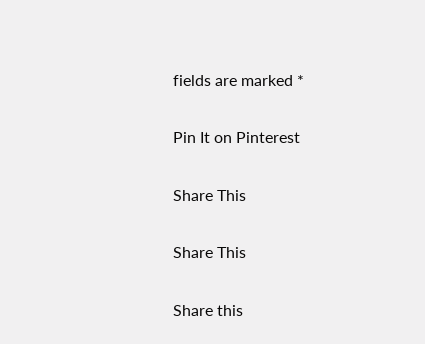fields are marked *

Pin It on Pinterest

Share This

Share This

Share this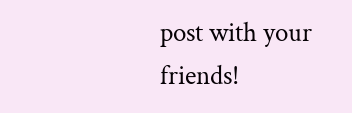post with your friends!